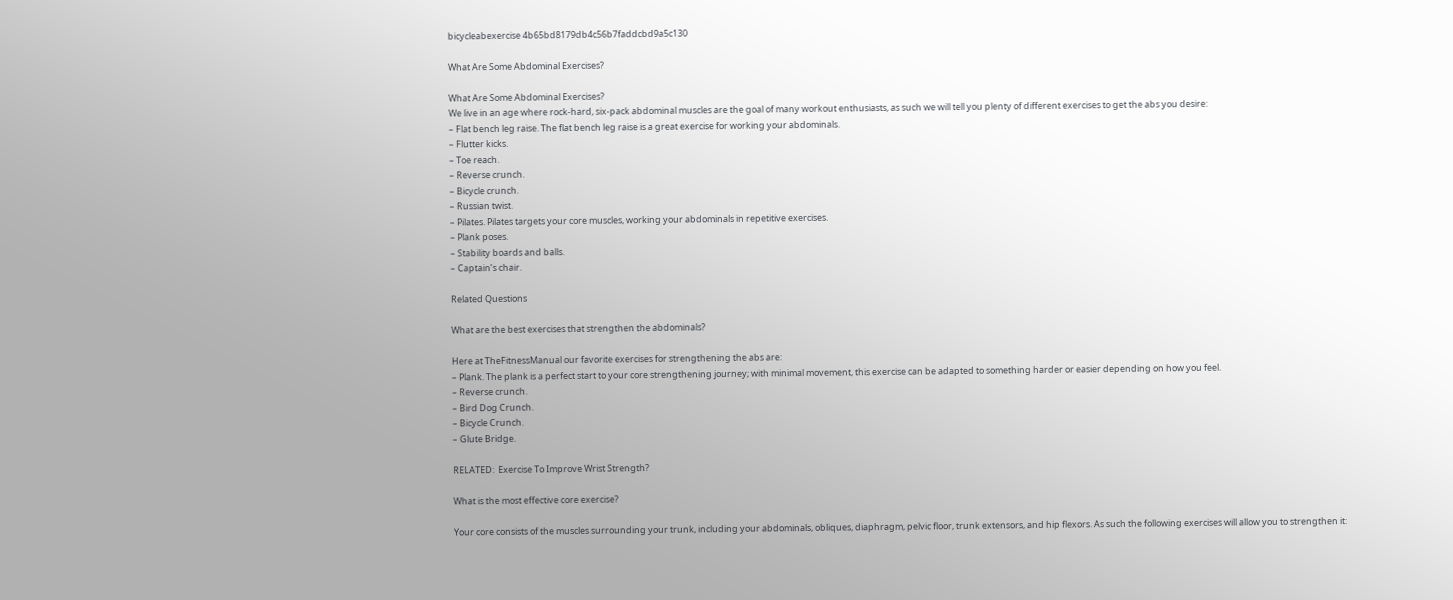bicycleabexercise 4b65bd8179db4c56b7faddcbd9a5c130

What Are Some Abdominal Exercises?

What Are Some Abdominal Exercises?
We live in an age where rock-hard, six-pack abdominal muscles are the goal of many workout enthusiasts, as such we will tell you plenty of different exercises to get the abs you desire:
– Flat bench leg raise. The flat bench leg raise is a great exercise for working your abdominals.
– Flutter kicks.
– Toe reach.
– Reverse crunch.
– Bicycle crunch.
– Russian twist.
– Pilates. Pilates targets your core muscles, working your abdominals in repetitive exercises.
– Plank poses.
– Stability boards and balls.
– Captain’s chair.

Related Questions

What are the best exercises that strengthen the abdominals?

Here at TheFitnessManual our favorite exercises for strengthening the abs are:
– Plank. The plank is a perfect start to your core strengthening journey; with minimal movement, this exercise can be adapted to something harder or easier depending on how you feel.
– Reverse crunch.
– Bird Dog Crunch.
– Bicycle Crunch.
– Glute Bridge.

RELATED:  Exercise To Improve Wrist Strength?

What is the most effective core exercise?

Your core consists of the muscles surrounding your trunk, including your abdominals, obliques, diaphragm, pelvic floor, trunk extensors, and hip flexors. As such the following exercises will allow you to strengthen it: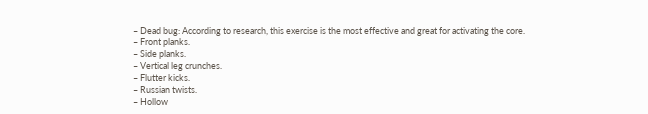– Dead bug: According to research, this exercise is the most effective and great for activating the core.
– Front planks.
– Side planks.
– Vertical leg crunches.
– Flutter kicks.
– Russian twists.
– Hollow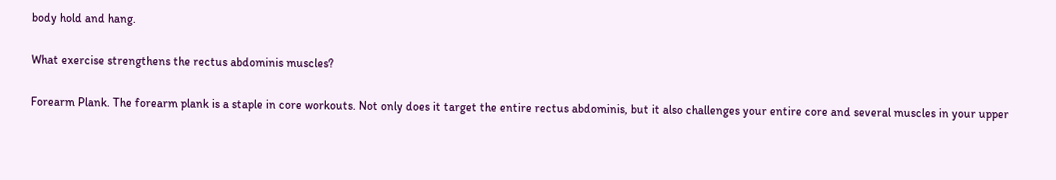body hold and hang.

What exercise strengthens the rectus abdominis muscles?

Forearm Plank. The forearm plank is a staple in core workouts. Not only does it target the entire rectus abdominis, but it also challenges your entire core and several muscles in your upper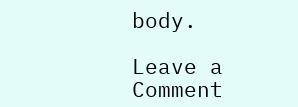body.

Leave a Comment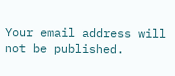Your email address will not be published.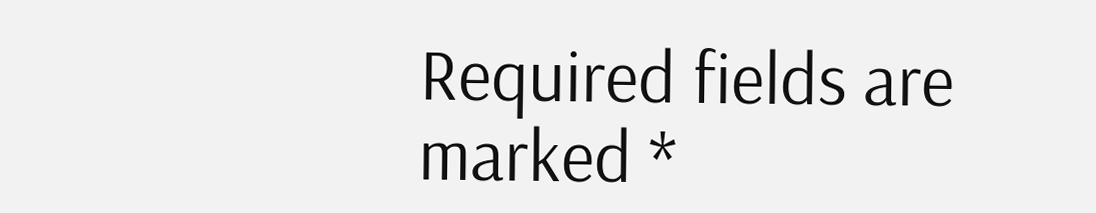Required fields are marked *